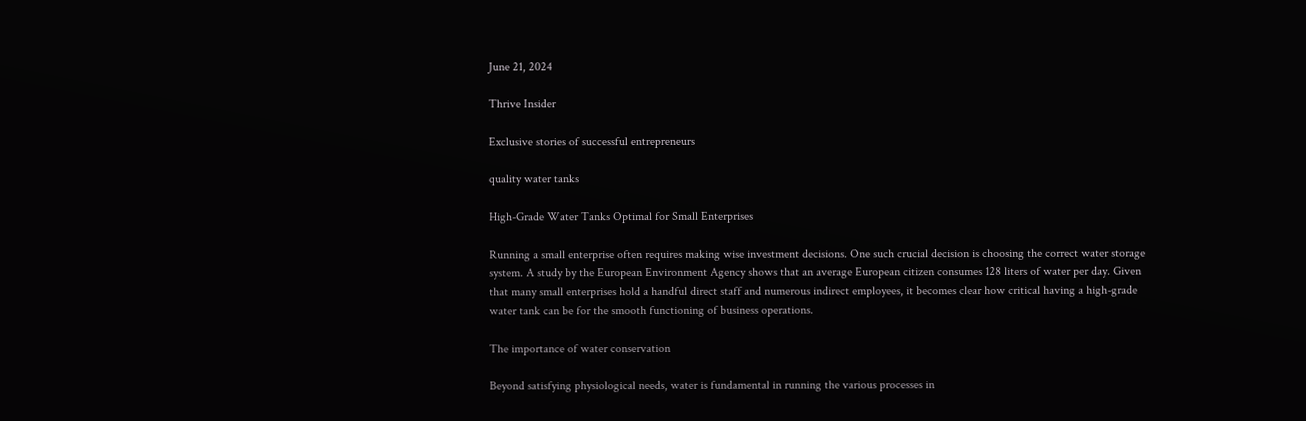June 21, 2024

Thrive Insider

Exclusive stories of successful entrepreneurs

quality water tanks

High-Grade Water Tanks Optimal for Small Enterprises

Running a small enterprise often requires making wise investment decisions. One such crucial decision is choosing the correct water storage system. A study by the European Environment Agency shows that an average European citizen consumes 128 liters of water per day. Given that many small enterprises hold a handful direct staff and numerous indirect employees, it becomes clear how critical having a high-grade water tank can be for the smooth functioning of business operations.

The importance of water conservation

Beyond satisfying physiological needs, water is fundamental in running the various processes in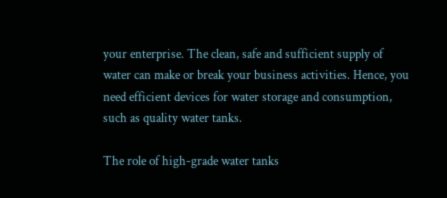your enterprise. The clean, safe and sufficient supply of water can make or break your business activities. Hence, you need efficient devices for water storage and consumption, such as quality water tanks.

The role of high-grade water tanks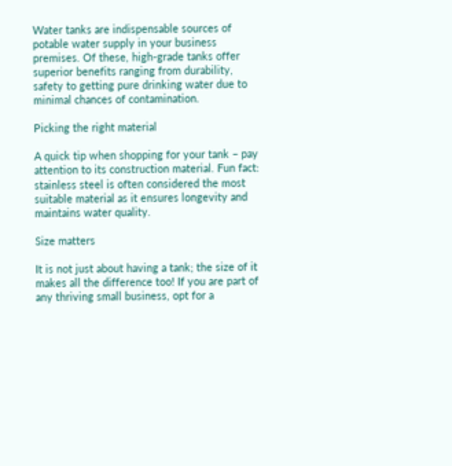Water tanks are indispensable sources of potable water supply in your business premises. Of these, high-grade tanks offer superior benefits ranging from durability, safety to getting pure drinking water due to minimal chances of contamination.

Picking the right material

A quick tip when shopping for your tank – pay attention to its construction material. Fun fact: stainless steel is often considered the most suitable material as it ensures longevity and maintains water quality.

Size matters

It is not just about having a tank; the size of it makes all the difference too! If you are part of any thriving small business, opt for a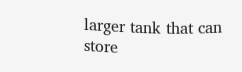larger tank that can store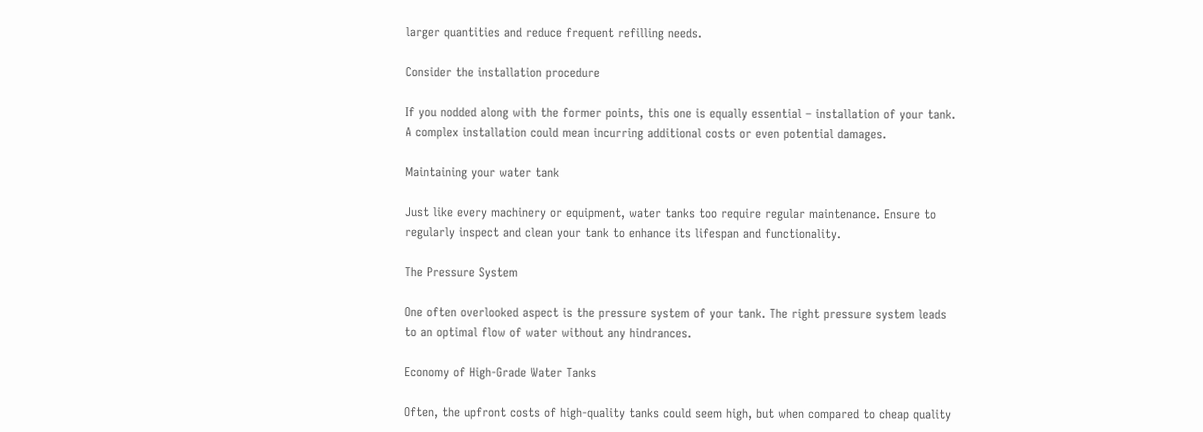larger quantities and reduce frequent refilling needs.

Consider the installation procedure

If you nodded along with the former points, this one is equally essential – installation of your tank. A complex installation could mean incurring additional costs or even potential damages.

Maintaining your water tank

Just like every machinery or equipment, water tanks too require regular maintenance. Ensure to regularly inspect and clean your tank to enhance its lifespan and functionality.

The Pressure System

One often overlooked aspect is the pressure system of your tank. The right pressure system leads to an optimal flow of water without any hindrances.

Economy of High-Grade Water Tanks

Often, the upfront costs of high-quality tanks could seem high, but when compared to cheap quality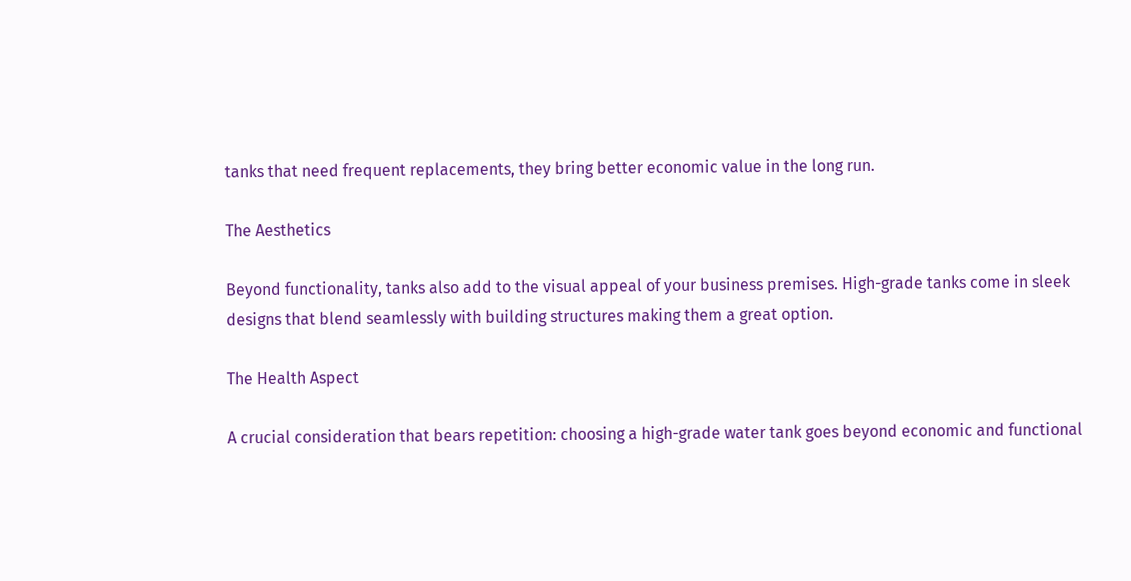tanks that need frequent replacements, they bring better economic value in the long run.

The Aesthetics

Beyond functionality, tanks also add to the visual appeal of your business premises. High-grade tanks come in sleek designs that blend seamlessly with building structures making them a great option.

The Health Aspect

A crucial consideration that bears repetition: choosing a high-grade water tank goes beyond economic and functional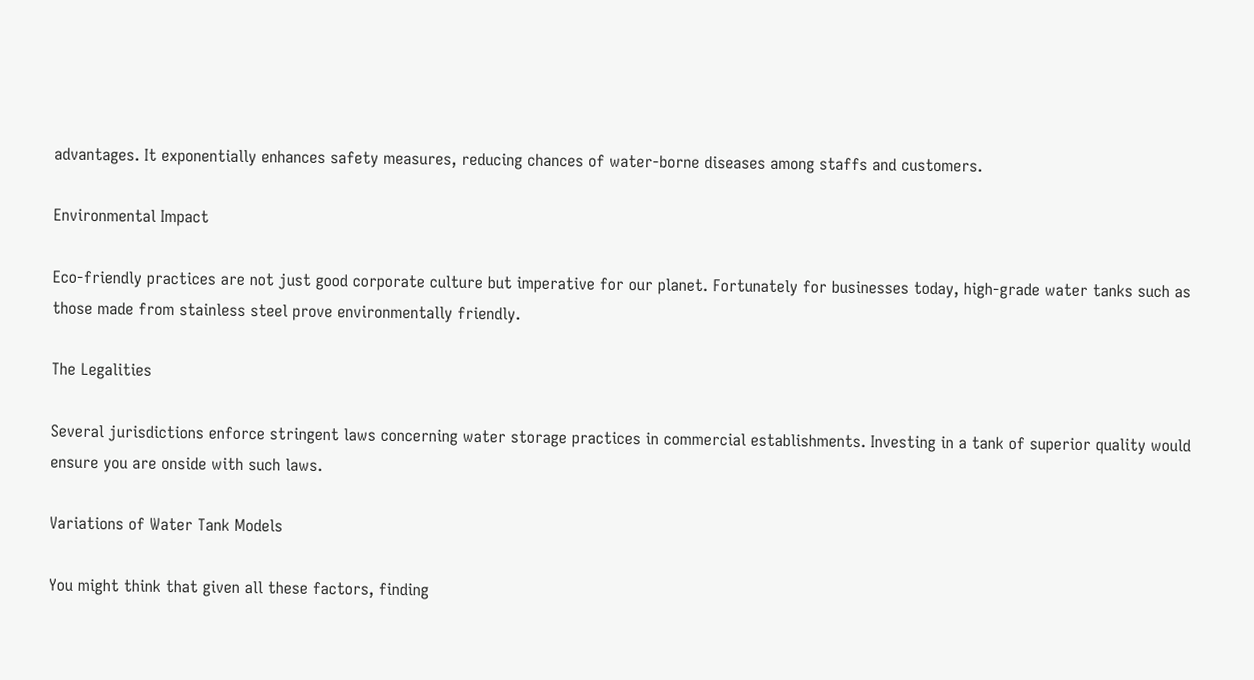advantages. It exponentially enhances safety measures, reducing chances of water-borne diseases among staffs and customers.

Environmental Impact

Eco-friendly practices are not just good corporate culture but imperative for our planet. Fortunately for businesses today, high-grade water tanks such as those made from stainless steel prove environmentally friendly.

The Legalities

Several jurisdictions enforce stringent laws concerning water storage practices in commercial establishments. Investing in a tank of superior quality would ensure you are onside with such laws.

Variations of Water Tank Models

You might think that given all these factors, finding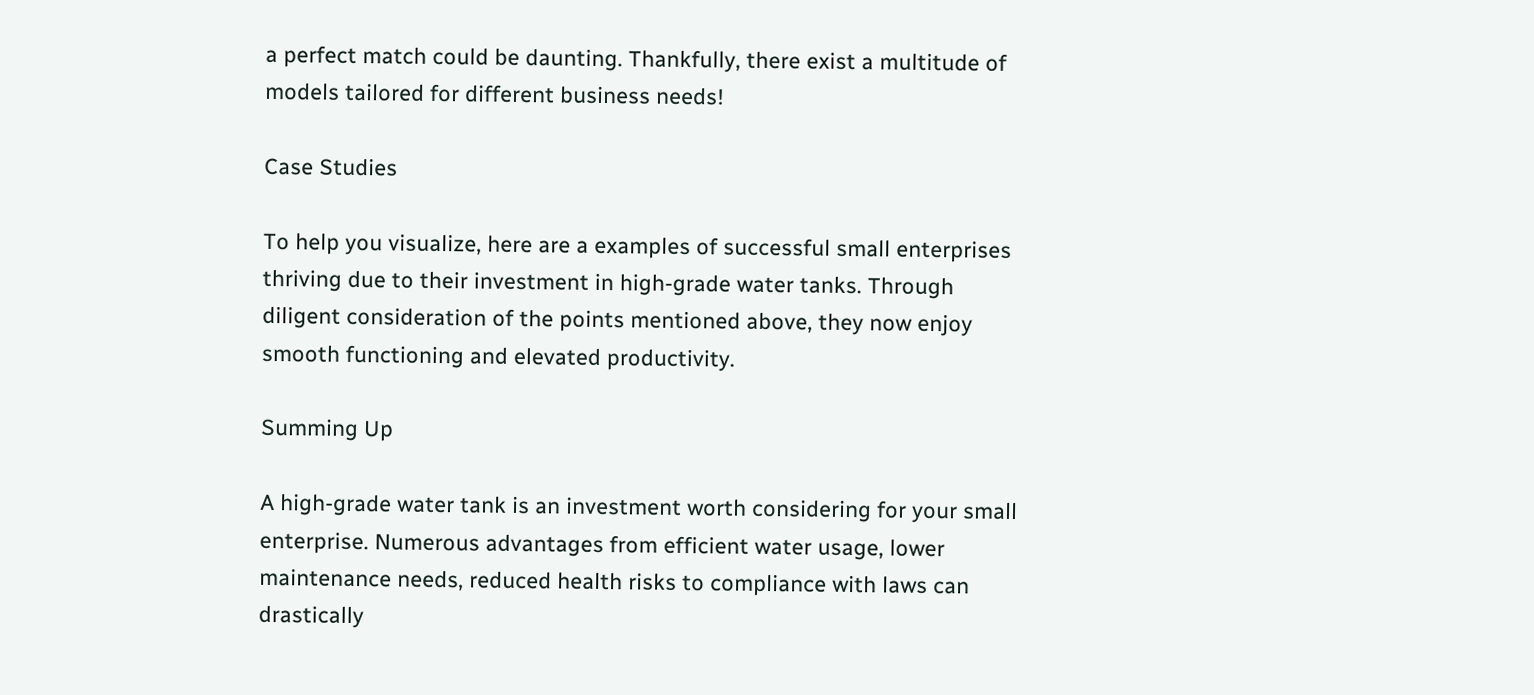a perfect match could be daunting. Thankfully, there exist a multitude of models tailored for different business needs!

Case Studies

To help you visualize, here are a examples of successful small enterprises thriving due to their investment in high-grade water tanks. Through diligent consideration of the points mentioned above, they now enjoy smooth functioning and elevated productivity.

Summing Up

A high-grade water tank is an investment worth considering for your small enterprise. Numerous advantages from efficient water usage, lower maintenance needs, reduced health risks to compliance with laws can drastically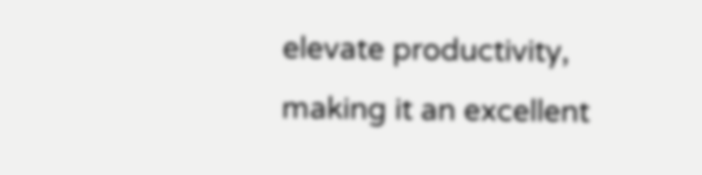elevate productivity, making it an excellent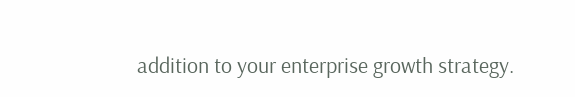addition to your enterprise growth strategy.